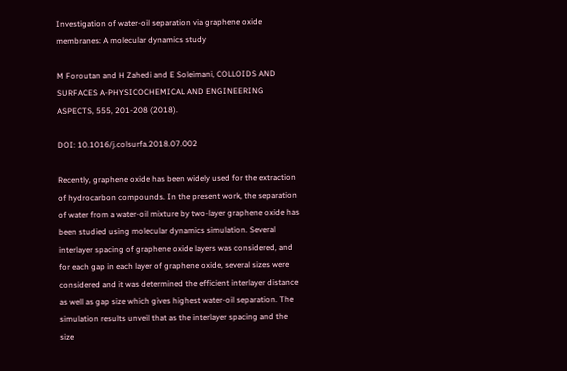Investigation of water-oil separation via graphene oxide membranes: A molecular dynamics study

M Foroutan and H Zahedi and E Soleimani, COLLOIDS AND SURFACES A-PHYSICOCHEMICAL AND ENGINEERING ASPECTS, 555, 201-208 (2018).

DOI: 10.1016/j.colsurfa.2018.07.002

Recently, graphene oxide has been widely used for the extraction of hydrocarbon compounds. In the present work, the separation of water from a water-oil mixture by two-layer graphene oxide has been studied using molecular dynamics simulation. Several interlayer spacing of graphene oxide layers was considered, and for each gap in each layer of graphene oxide, several sizes were considered and it was determined the efficient interlayer distance as well as gap size which gives highest water-oil separation. The simulation results unveil that as the interlayer spacing and the size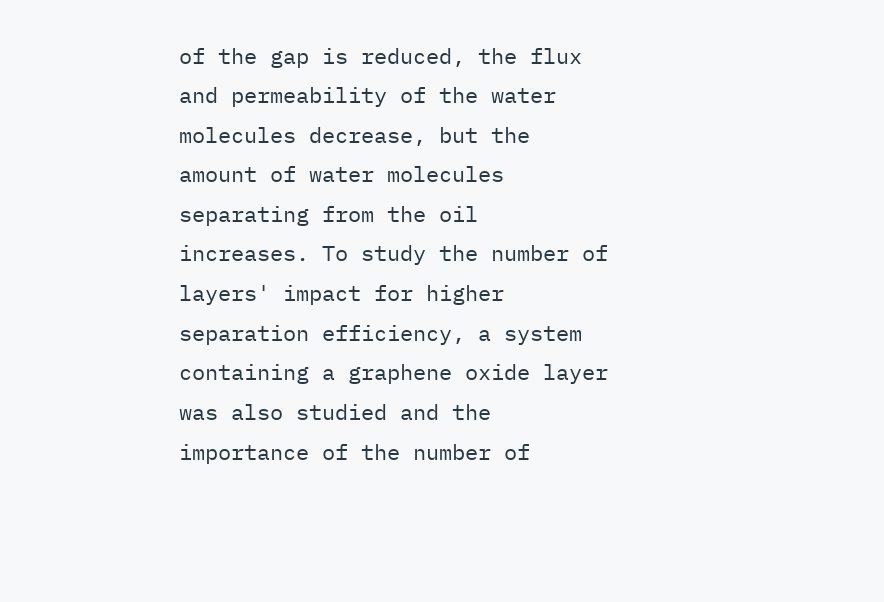of the gap is reduced, the flux and permeability of the water molecules decrease, but the amount of water molecules separating from the oil increases. To study the number of layers' impact for higher separation efficiency, a system containing a graphene oxide layer was also studied and the importance of the number of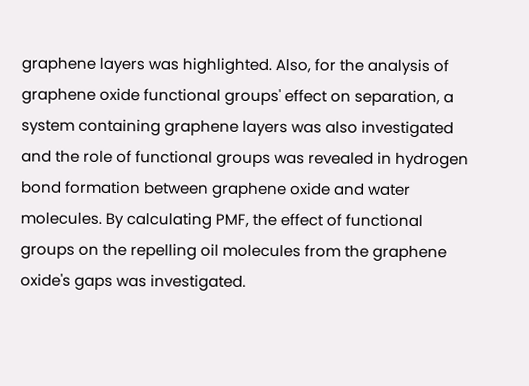graphene layers was highlighted. Also, for the analysis of graphene oxide functional groups' effect on separation, a system containing graphene layers was also investigated and the role of functional groups was revealed in hydrogen bond formation between graphene oxide and water molecules. By calculating PMF, the effect of functional groups on the repelling oil molecules from the graphene oxide's gaps was investigated.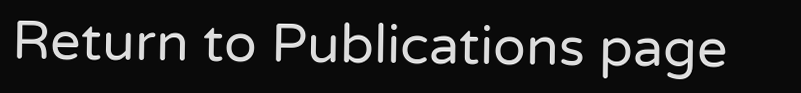Return to Publications page